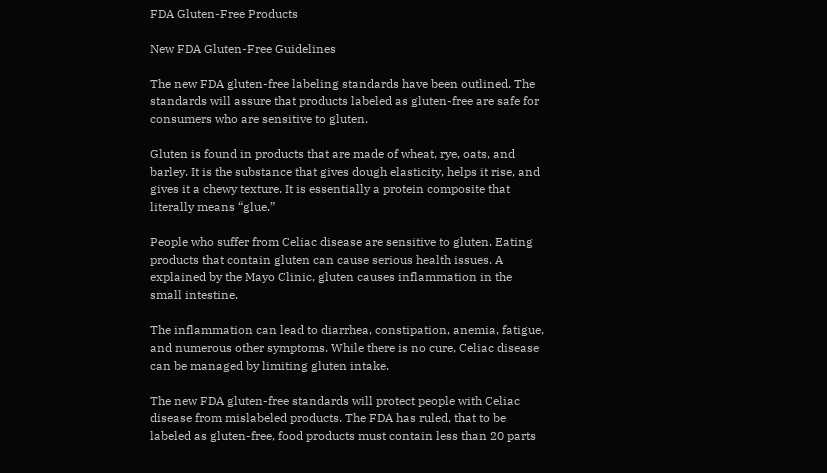FDA Gluten-Free Products

New FDA Gluten-Free Guidelines

The new FDA gluten-free labeling standards have been outlined. The standards will assure that products labeled as gluten-free are safe for consumers who are sensitive to gluten.

Gluten is found in products that are made of wheat, rye, oats, and barley. It is the substance that gives dough elasticity, helps it rise, and gives it a chewy texture. It is essentially a protein composite that literally means “glue.”

People who suffer from Celiac disease are sensitive to gluten. Eating products that contain gluten can cause serious health issues. A explained by the Mayo Clinic, gluten causes inflammation in the small intestine.

The inflammation can lead to diarrhea, constipation, anemia, fatigue, and numerous other symptoms. While there is no cure, Celiac disease can be managed by limiting gluten intake.

The new FDA gluten-free standards will protect people with Celiac disease from mislabeled products. The FDA has ruled, that to be labeled as gluten-free, food products must contain less than 20 parts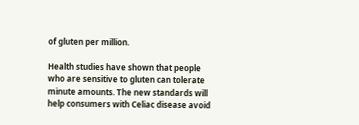of gluten per million.

Health studies have shown that people who are sensitive to gluten can tolerate minute amounts. The new standards will help consumers with Celiac disease avoid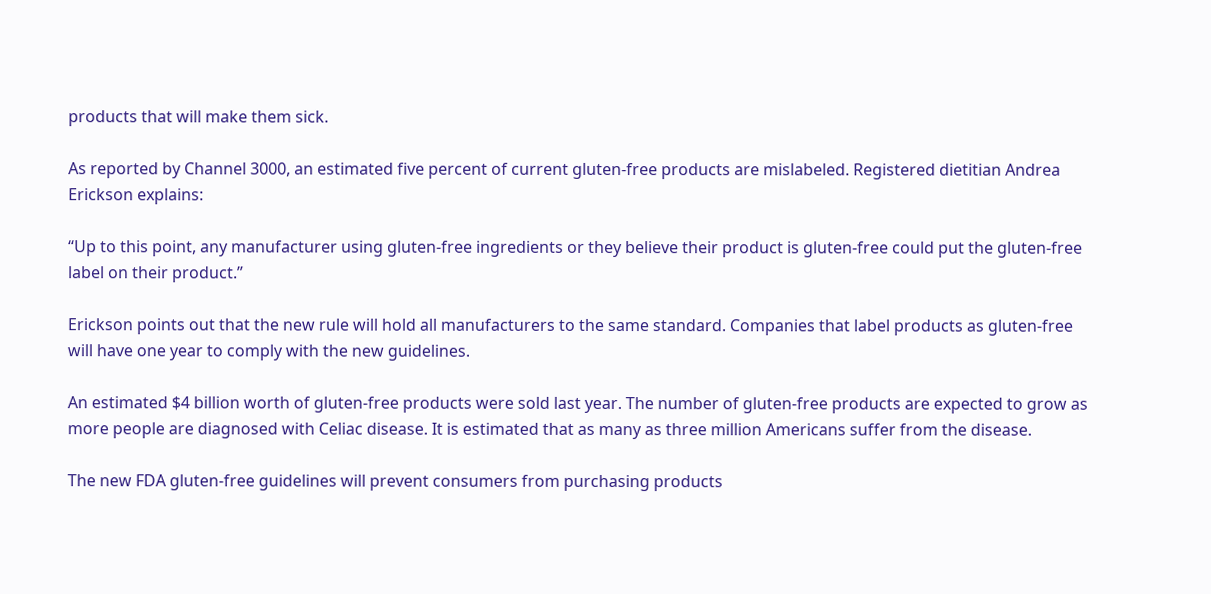products that will make them sick.

As reported by Channel 3000, an estimated five percent of current gluten-free products are mislabeled. Registered dietitian Andrea Erickson explains:

“Up to this point, any manufacturer using gluten-free ingredients or they believe their product is gluten-free could put the gluten-free label on their product.”

Erickson points out that the new rule will hold all manufacturers to the same standard. Companies that label products as gluten-free will have one year to comply with the new guidelines.

An estimated $4 billion worth of gluten-free products were sold last year. The number of gluten-free products are expected to grow as more people are diagnosed with Celiac disease. It is estimated that as many as three million Americans suffer from the disease.

The new FDA gluten-free guidelines will prevent consumers from purchasing products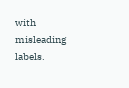with misleading labels.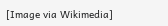[Image via Wikimedia]